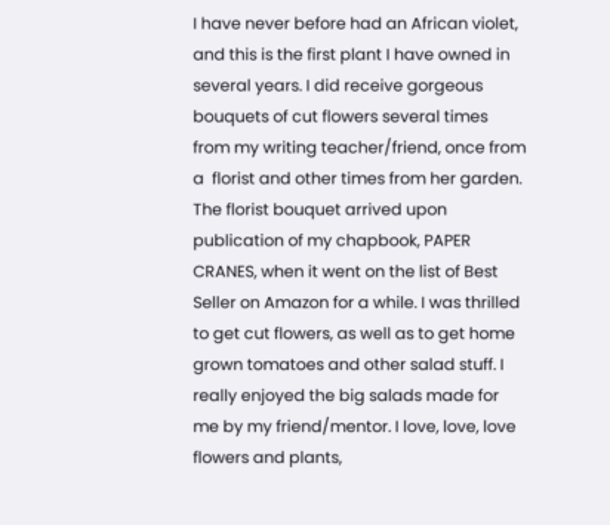I have never before had an African violet, and this is the first plant I have owned in several years. I did receive gorgeous bouquets of cut flowers several times from my writing teacher/friend, once from a  florist and other times from her garden. The florist bouquet arrived upon publication of my chapbook, PAPER CRANES, when it went on the list of Best Seller on Amazon for a while. I was thrilled to get cut flowers, as well as to get home grown tomatoes and other salad stuff. I really enjoyed the big salads made for me by my friend/mentor. I love, love, love flowers and plants,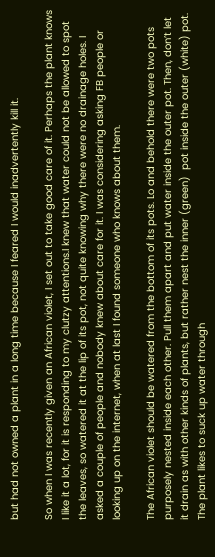but had not owned a plant in a long time because I feared I would inadvertently kill it.

So when I was recently given an African violet, I set out to take good care of it. Perhaps the plant knows I like it a lot, for it is responding to my clutzy attentions.I knew that water could not be allowed to spot the leaves, so watered it at the lip of its pot, not quite knowing why there were no drainage holes. I asked a couple of people and nobody knew about care for it. I was considering asking FB people or looking up on the internet, when at last I found someone who knows about them.

The African violet should be watered from the bottom of its pots. Lo and behold there were two pots purposely nested inside each other. Pull them apart and put water inside the outer pot. Then, don’t let it drain as with other kinds of plants, but rather nest the inner (green)  pot inside the outer (white) pot. The plant likes to suck up water through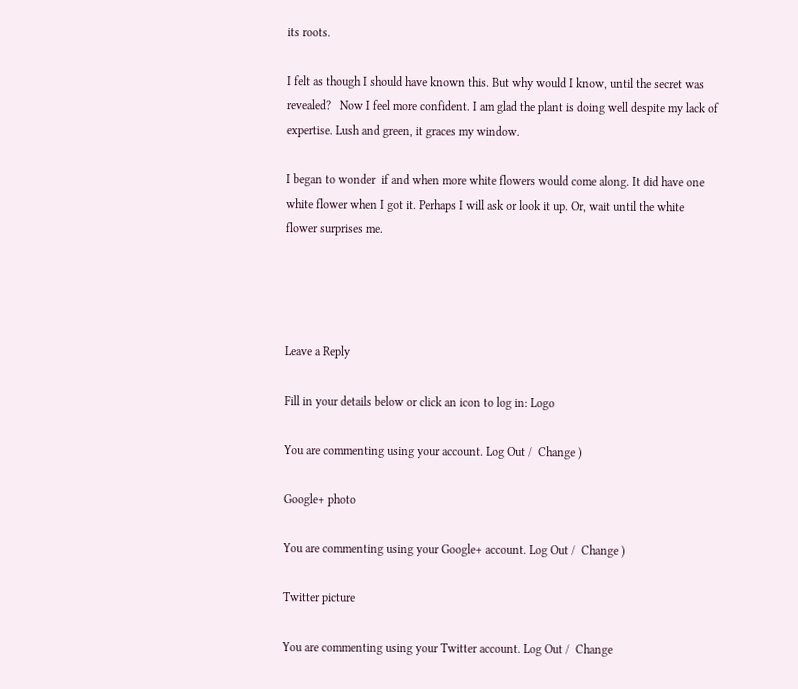its roots.

I felt as though I should have known this. But why would I know, until the secret was revealed?   Now I feel more confident. I am glad the plant is doing well despite my lack of expertise. Lush and green, it graces my window.

I began to wonder  if and when more white flowers would come along. It did have one white flower when I got it. Perhaps I will ask or look it up. Or, wait until the white flower surprises me.




Leave a Reply

Fill in your details below or click an icon to log in: Logo

You are commenting using your account. Log Out /  Change )

Google+ photo

You are commenting using your Google+ account. Log Out /  Change )

Twitter picture

You are commenting using your Twitter account. Log Out /  Change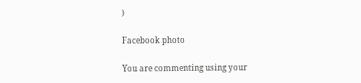)

Facebook photo

You are commenting using your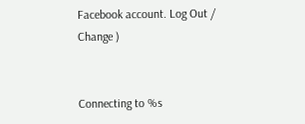Facebook account. Log Out /  Change )


Connecting to %s